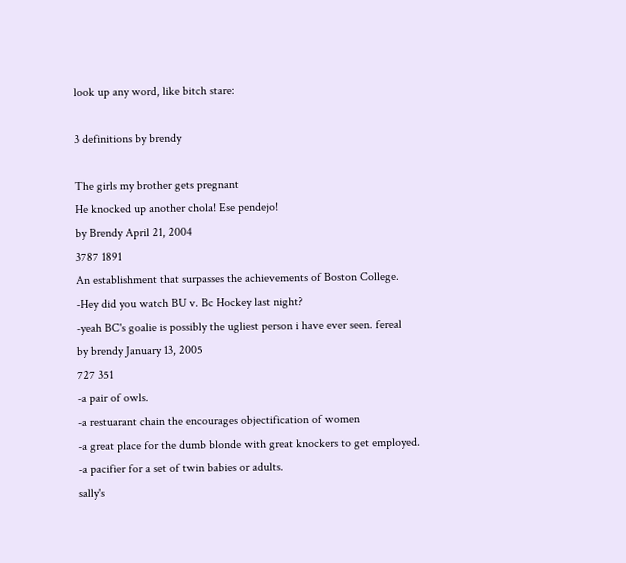look up any word, like bitch stare:

3 definitions by brendy

The girls my brother gets pregnant
He knocked up another chola! Ese pendejo!
by Brendy April 21, 2004
3787 1891
An establishment that surpasses the achievements of Boston College.
-Hey did you watch BU v. Bc Hockey last night?
-yeah BC's goalie is possibly the ugliest person i have ever seen. fereal
by brendy January 13, 2005
727 351
-a pair of owls.
-a restuarant chain the encourages objectification of women
-a great place for the dumb blonde with great knockers to get employed.
-a pacifier for a set of twin babies or adults.
sally's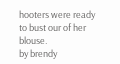hooters were ready to bust our of her blouse.
by brendy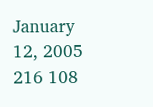January 12, 2005
216 108